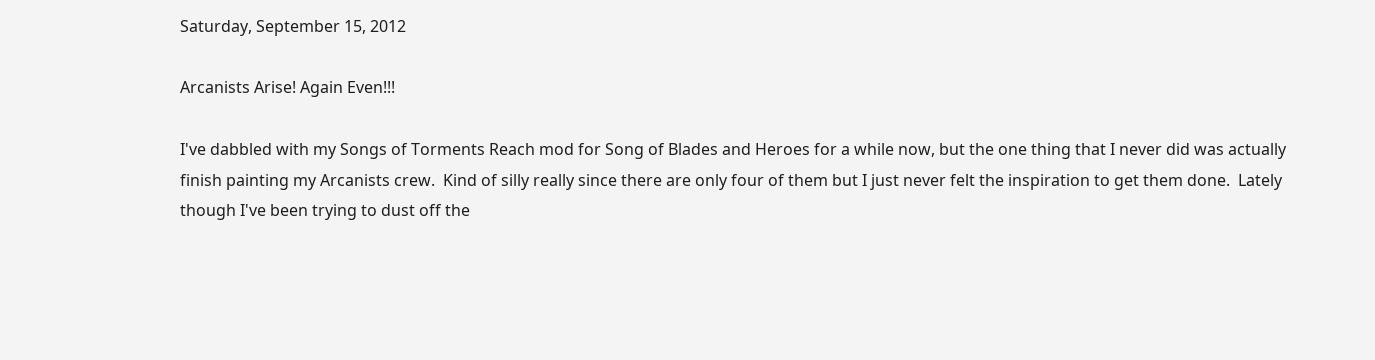Saturday, September 15, 2012

Arcanists Arise! Again Even!!!

I've dabbled with my Songs of Torments Reach mod for Song of Blades and Heroes for a while now, but the one thing that I never did was actually finish painting my Arcanists crew.  Kind of silly really since there are only four of them but I just never felt the inspiration to get them done.  Lately though I've been trying to dust off the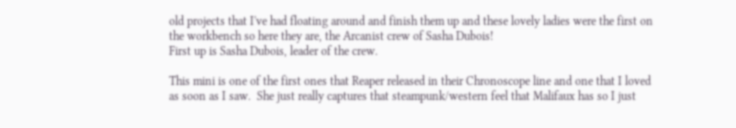old projects that I've had floating around and finish them up and these lovely ladies were the first on the workbench so here they are, the Arcanist crew of Sasha Dubois!
First up is Sasha Dubois, leader of the crew.

This mini is one of the first ones that Reaper released in their Chronoscope line and one that I loved as soon as I saw.  She just really captures that steampunk/western feel that Malifaux has so I just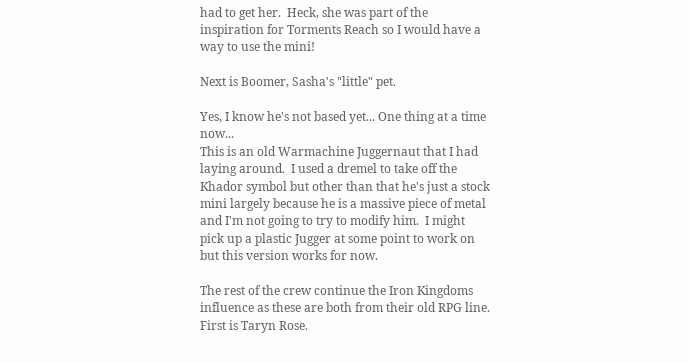had to get her.  Heck, she was part of the inspiration for Torments Reach so I would have a way to use the mini!

Next is Boomer, Sasha's "little" pet.

Yes, I know he's not based yet... One thing at a time now...
This is an old Warmachine Juggernaut that I had laying around.  I used a dremel to take off the Khador symbol but other than that he's just a stock mini largely because he is a massive piece of metal and I'm not going to try to modify him.  I might pick up a plastic Jugger at some point to work on but this version works for now.

The rest of the crew continue the Iron Kingdoms influence as these are both from their old RPG line.  First is Taryn Rose.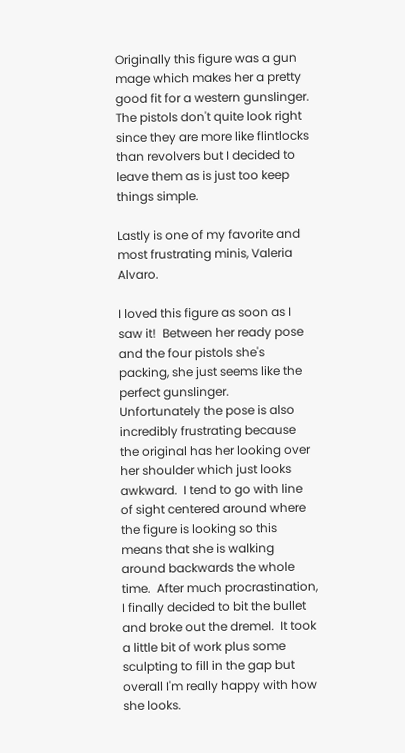Originally this figure was a gun mage which makes her a pretty good fit for a western gunslinger.  The pistols don't quite look right since they are more like flintlocks than revolvers but I decided to leave them as is just too keep things simple.

Lastly is one of my favorite and most frustrating minis, Valeria Alvaro.

I loved this figure as soon as I saw it!  Between her ready pose and the four pistols she's packing, she just seems like the perfect gunslinger.  Unfortunately the pose is also incredibly frustrating because the original has her looking over her shoulder which just looks awkward.  I tend to go with line of sight centered around where the figure is looking so this means that she is walking around backwards the whole time.  After much procrastination, I finally decided to bit the bullet and broke out the dremel.  It took a little bit of work plus some sculpting to fill in the gap but overall I'm really happy with how she looks.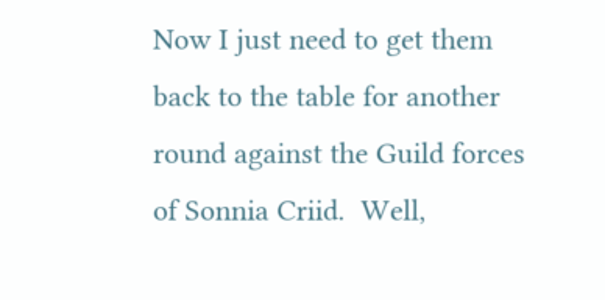Now I just need to get them back to the table for another round against the Guild forces of Sonnia Criid.  Well,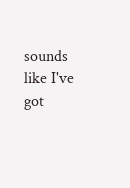sounds like I've got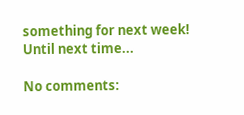something for next week!  Until next time...

No comments: